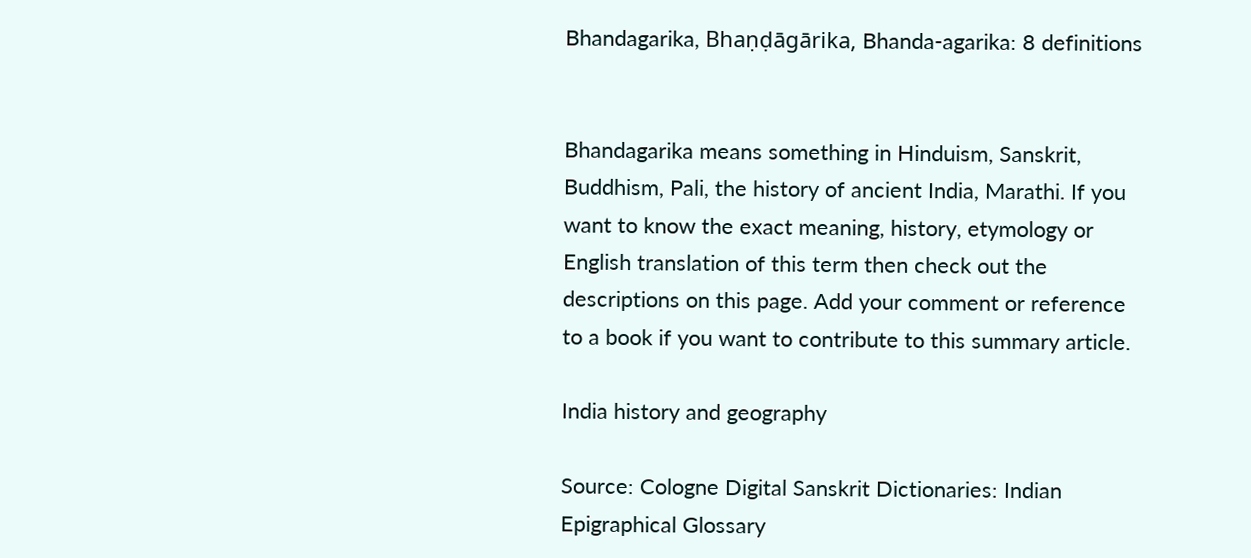Bhandagarika, Bhaṇḍāgārika, Bhanda-agarika: 8 definitions


Bhandagarika means something in Hinduism, Sanskrit, Buddhism, Pali, the history of ancient India, Marathi. If you want to know the exact meaning, history, etymology or English translation of this term then check out the descriptions on this page. Add your comment or reference to a book if you want to contribute to this summary article.

India history and geography

Source: Cologne Digital Sanskrit Dictionaries: Indian Epigraphical Glossary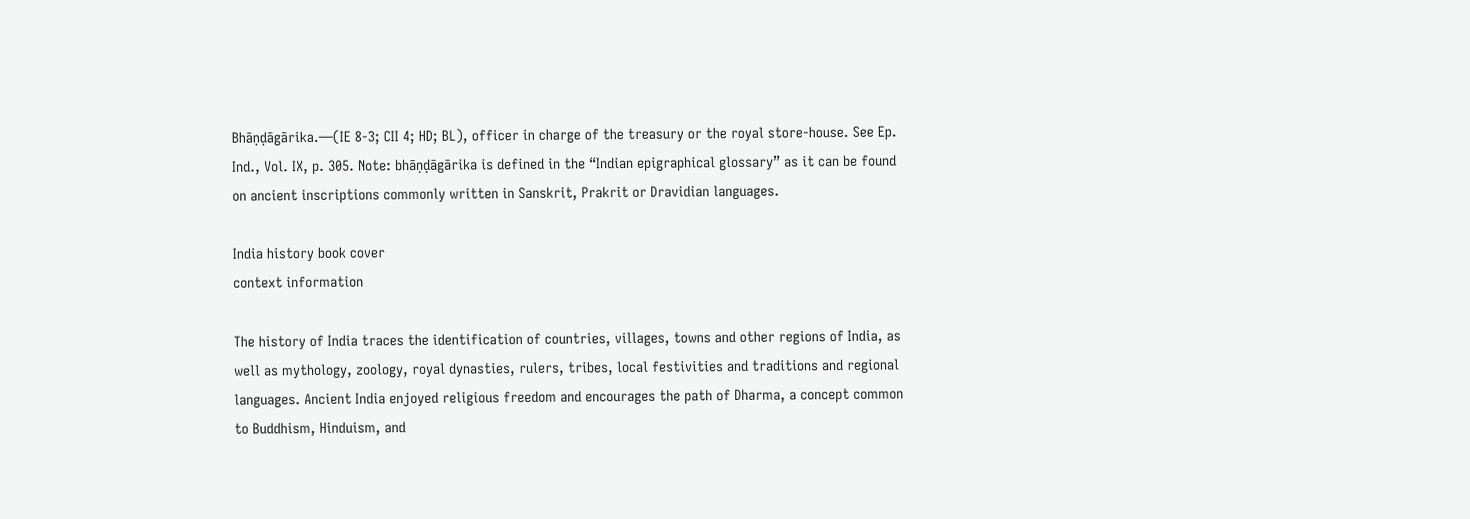Bhāṇḍāgārika.—(IE 8-3; CII 4; HD; BL), officer in charge of the treasury or the royal store-house. See Ep. Ind., Vol. IX, p. 305. Note: bhāṇḍāgārika is defined in the “Indian epigraphical glossary” as it can be found on ancient inscriptions commonly written in Sanskrit, Prakrit or Dravidian languages.

India history book cover
context information

The history of India traces the identification of countries, villages, towns and other regions of India, as well as mythology, zoology, royal dynasties, rulers, tribes, local festivities and traditions and regional languages. Ancient India enjoyed religious freedom and encourages the path of Dharma, a concept common to Buddhism, Hinduism, and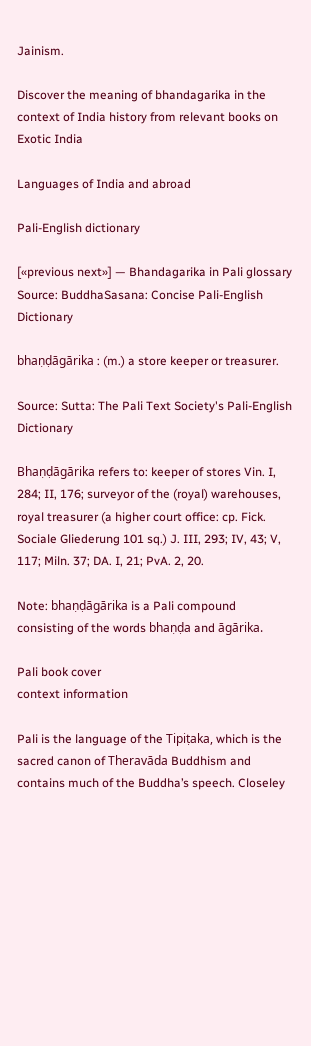Jainism.

Discover the meaning of bhandagarika in the context of India history from relevant books on Exotic India

Languages of India and abroad

Pali-English dictionary

[«previous next»] — Bhandagarika in Pali glossary
Source: BuddhaSasana: Concise Pali-English Dictionary

bhaṇḍāgārika : (m.) a store keeper or treasurer.

Source: Sutta: The Pali Text Society's Pali-English Dictionary

Bhaṇḍāgārika refers to: keeper of stores Vin. I, 284; II, 176; surveyor of the (royal) warehouses, royal treasurer (a higher court office: cp. Fick. Sociale Gliederung 101 sq.) J. III, 293; IV, 43; V, 117; Miln. 37; DA. I, 21; PvA. 2, 20.

Note: bhaṇḍāgārika is a Pali compound consisting of the words bhaṇḍa and āgārika.

Pali book cover
context information

Pali is the language of the Tipiṭaka, which is the sacred canon of Theravāda Buddhism and contains much of the Buddha’s speech. Closeley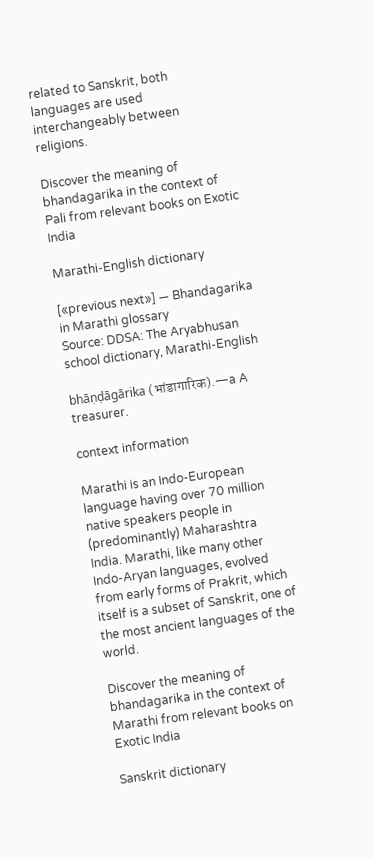related to Sanskrit, both languages are used interchangeably between religions.

Discover the meaning of bhandagarika in the context of Pali from relevant books on Exotic India

Marathi-English dictionary

[«previous next»] — Bhandagarika in Marathi glossary
Source: DDSA: The Aryabhusan school dictionary, Marathi-English

bhāṇḍāgārika (भांडागारिक).—a A treasurer.

context information

Marathi is an Indo-European language having over 70 million native speakers people in (predominantly) Maharashtra India. Marathi, like many other Indo-Aryan languages, evolved from early forms of Prakrit, which itself is a subset of Sanskrit, one of the most ancient languages of the world.

Discover the meaning of bhandagarika in the context of Marathi from relevant books on Exotic India

Sanskrit dictionary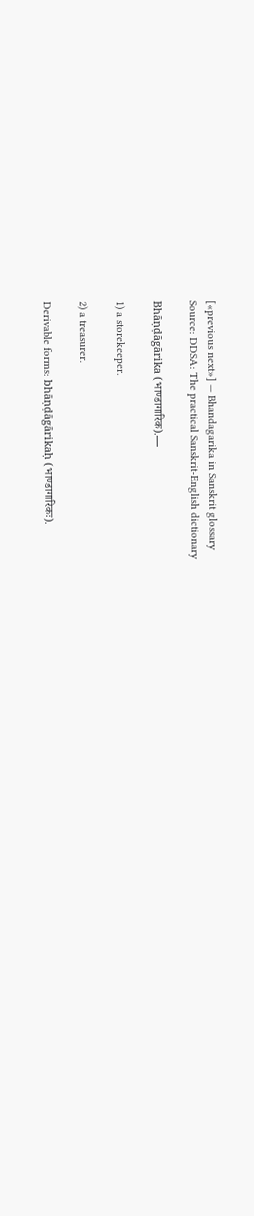[«previous next»] — Bhandagarika in Sanskrit glossary
Source: DDSA: The practical Sanskrit-English dictionary

Bhāṇḍāgārika (भाण्डागारिक).—

1) a storekeeper.

2) a treasurer.

Derivable forms: bhāṇḍāgārikaḥ (भाण्डागारिकः).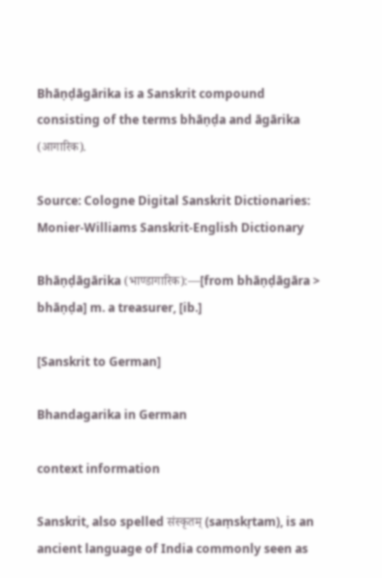Bhāṇḍāgārika is a Sanskrit compound consisting of the terms bhāṇḍa and āgārika (आगारिक).

Source: Cologne Digital Sanskrit Dictionaries: Monier-Williams Sanskrit-English Dictionary

Bhāṇḍāgārika (भाण्डागारिक):—[from bhāṇḍāgāra > bhāṇḍa] m. a treasurer, [ib.]

[Sanskrit to German]

Bhandagarika in German

context information

Sanskrit, also spelled संस्कृतम् (saṃskṛtam), is an ancient language of India commonly seen as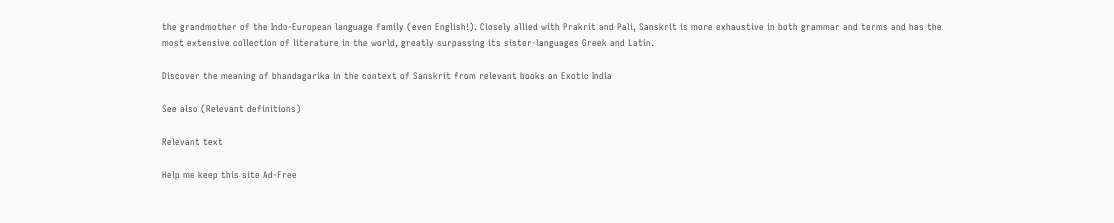the grandmother of the Indo-European language family (even English!). Closely allied with Prakrit and Pali, Sanskrit is more exhaustive in both grammar and terms and has the most extensive collection of literature in the world, greatly surpassing its sister-languages Greek and Latin.

Discover the meaning of bhandagarika in the context of Sanskrit from relevant books on Exotic India

See also (Relevant definitions)

Relevant text

Help me keep this site Ad-Free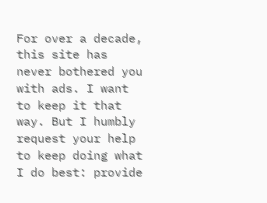For over a decade, this site has never bothered you with ads. I want to keep it that way. But I humbly request your help to keep doing what I do best: provide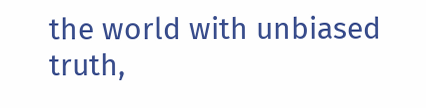the world with unbiased truth,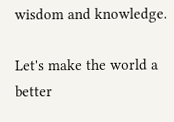wisdom and knowledge.

Let's make the world a better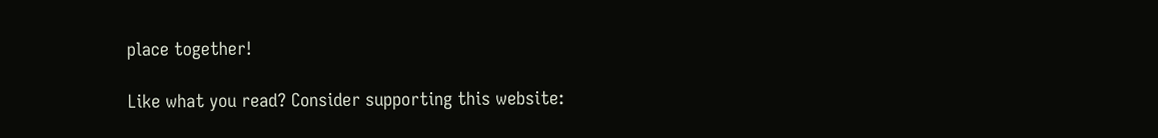place together!

Like what you read? Consider supporting this website: